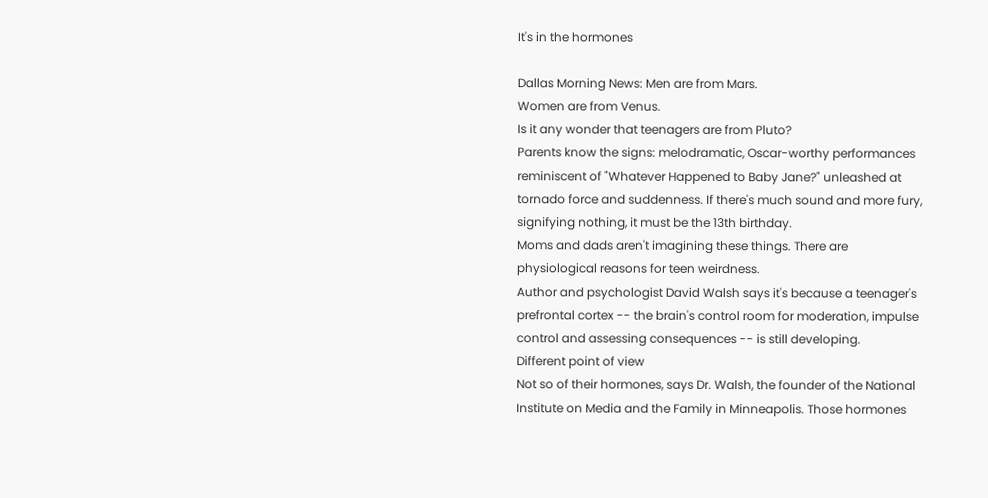It's in the hormones

Dallas Morning News: Men are from Mars.
Women are from Venus.
Is it any wonder that teenagers are from Pluto?
Parents know the signs: melodramatic, Oscar-worthy performances reminiscent of "Whatever Happened to Baby Jane?" unleashed at tornado force and suddenness. If there's much sound and more fury, signifying nothing, it must be the 13th birthday.
Moms and dads aren't imagining these things. There are physiological reasons for teen weirdness.
Author and psychologist David Walsh says it's because a teenager's prefrontal cortex -- the brain's control room for moderation, impulse control and assessing consequences -- is still developing.
Different point of view
Not so of their hormones, says Dr. Walsh, the founder of the National Institute on Media and the Family in Minneapolis. Those hormones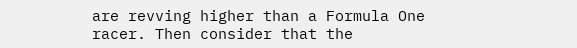are revving higher than a Formula One racer. Then consider that the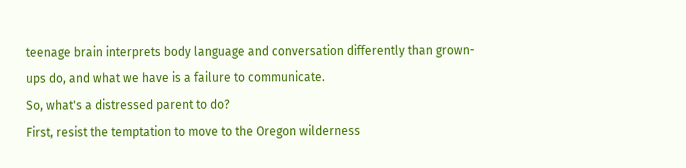teenage brain interprets body language and conversation differently than grown-ups do, and what we have is a failure to communicate.
So, what's a distressed parent to do?
First, resist the temptation to move to the Oregon wilderness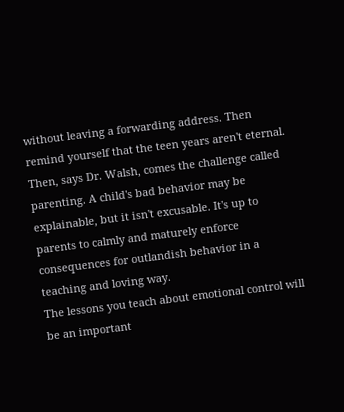without leaving a forwarding address. Then remind yourself that the teen years aren't eternal.
Then, says Dr. Walsh, comes the challenge called parenting. A child's bad behavior may be explainable, but it isn't excusable. It's up to parents to calmly and maturely enforce consequences for outlandish behavior in a teaching and loving way.
The lessons you teach about emotional control will be an important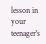lesson in your teenager's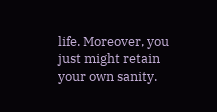life. Moreover, you just might retain your own sanity.